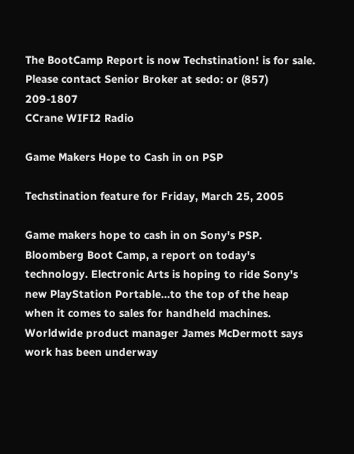The BootCamp Report is now Techstination! is for sale. Please contact Senior Broker at sedo: or (857) 209-1807
CCrane WIFI2 Radio

Game Makers Hope to Cash in on PSP

Techstination feature for Friday, March 25, 2005

Game makers hope to cash in on Sony's PSP. Bloomberg Boot Camp, a report on today's technology. Electronic Arts is hoping to ride Sony's new PlayStation Portable…to the top of the heap when it comes to sales for handheld machines. Worldwide product manager James McDermott says work has been underway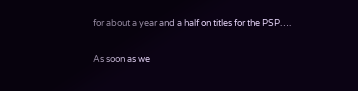for about a year and a half on titles for the PSP….

As soon as we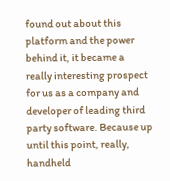found out about this platform and the power behind it, it became a really interesting prospect for us as a company and developer of leading third party software. Because up until this point, really, handheld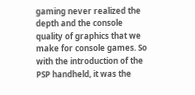gaming never realized the depth and the console quality of graphics that we make for console games. So with the introduction of the PSP handheld, it was the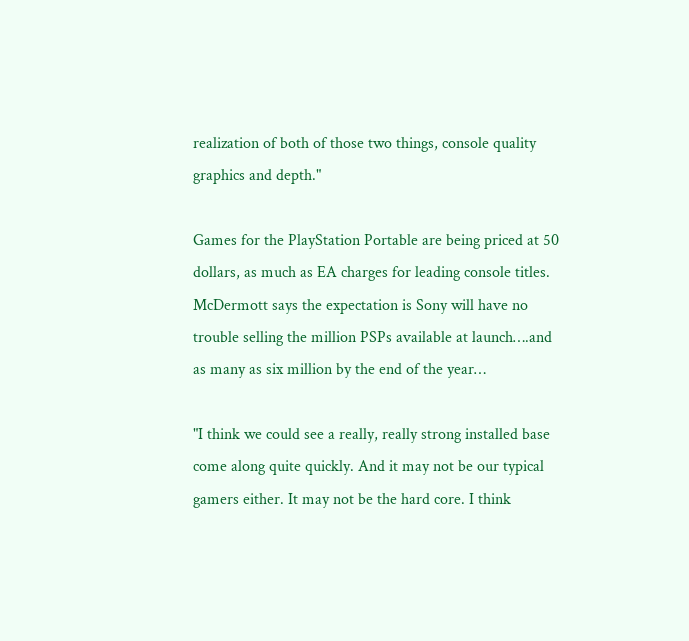realization of both of those two things, console quality graphics and depth."

Games for the PlayStation Portable are being priced at 50 dollars, as much as EA charges for leading console titles. McDermott says the expectation is Sony will have no trouble selling the million PSPs available at launch….and as many as six million by the end of the year…

"I think we could see a really, really strong installed base come along quite quickly. And it may not be our typical gamers either. It may not be the hard core. I think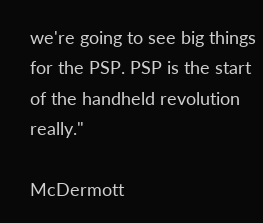we're going to see big things for the PSP. PSP is the start of the handheld revolution really."

McDermott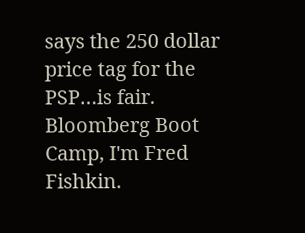says the 250 dollar price tag for the PSP…is fair. Bloomberg Boot Camp, I'm Fred Fishkin.